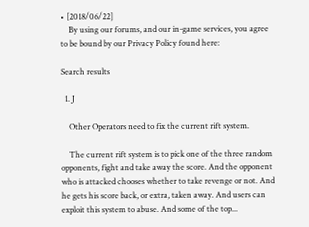• [2018/06/22]
    By using our forums, and our in-game services, you agree to be bound by our Privacy Policy found here:

Search results

  1. J

    Other Operators need to fix the current rift system.

    The current rift system is to pick one of the three random opponents, fight and take away the score. And the opponent who is attacked chooses whether to take revenge or not. And he gets his score back, or extra, taken away. And users can exploit this system to abuse. And some of the top...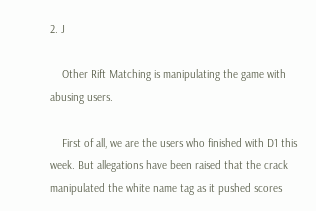2. J

    Other Rift Matching is manipulating the game with abusing users.

    First of all, we are the users who finished with D1 this week. But allegations have been raised that the crack manipulated the white name tag as it pushed scores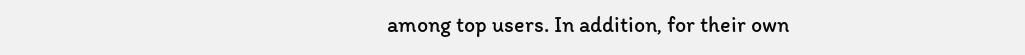among top users. In addition, for their own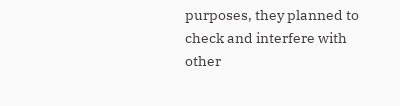purposes, they planned to check and interfere with other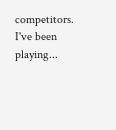competitors. I've been playing...